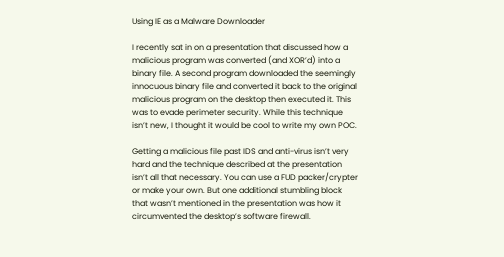Using IE as a Malware Downloader

I recently sat in on a presentation that discussed how a malicious program was converted (and XOR’d) into a binary file. A second program downloaded the seemingly innocuous binary file and converted it back to the original malicious program on the desktop then executed it. This was to evade perimeter security. While this technique isn’t new, I thought it would be cool to write my own POC.

Getting a malicious file past IDS and anti-virus isn’t very hard and the technique described at the presentation isn’t all that necessary. You can use a FUD packer/crypter or make your own. But one additional stumbling block that wasn’t mentioned in the presentation was how it circumvented the desktop’s software firewall.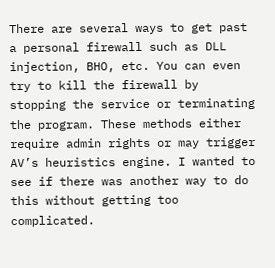There are several ways to get past a personal firewall such as DLL injection, BHO, etc. You can even try to kill the firewall by stopping the service or terminating the program. These methods either require admin rights or may trigger AV’s heuristics engine. I wanted to see if there was another way to do this without getting too complicated.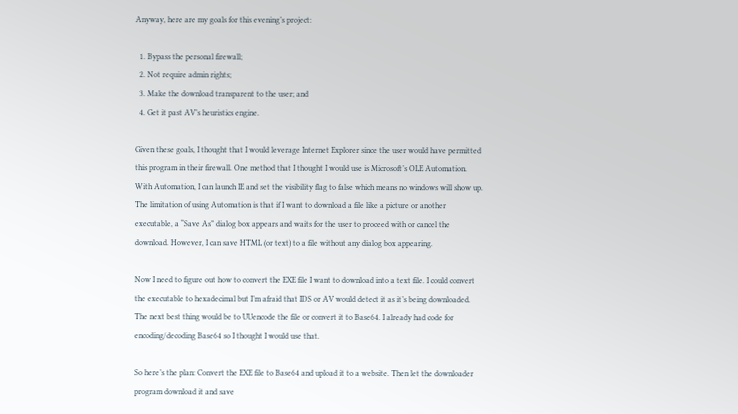Anyway, here are my goals for this evening’s project:

  1. Bypass the personal firewall;
  2. Not require admin rights;
  3. Make the download transparent to the user; and
  4. Get it past AV’s heuristics engine.

Given these goals, I thought that I would leverage Internet Explorer since the user would have permitted this program in their firewall. One method that I thought I would use is Microsoft’s OLE Automation. With Automation, I can launch IE and set the visibility flag to false which means no windows will show up. The limitation of using Automation is that if I want to download a file like a picture or another executable, a “Save As” dialog box appears and waits for the user to proceed with or cancel the download. However, I can save HTML (or text) to a file without any dialog box appearing.

Now I need to figure out how to convert the EXE file I want to download into a text file. I could convert the executable to hexadecimal but I’m afraid that IDS or AV would detect it as it’s being downloaded. The next best thing would be to UUencode the file or convert it to Base64. I already had code for encoding/decoding Base64 so I thought I would use that.

So here’s the plan: Convert the EXE file to Base64 and upload it to a website. Then let the downloader program download it and save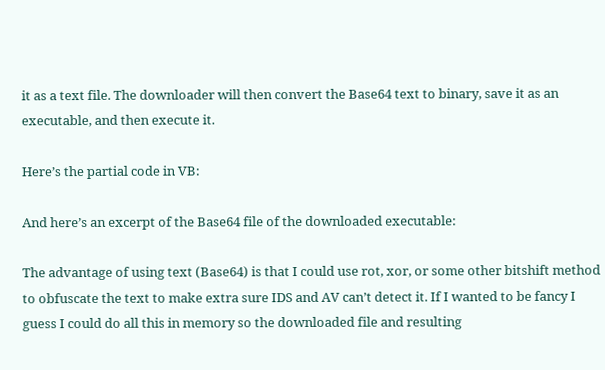it as a text file. The downloader will then convert the Base64 text to binary, save it as an executable, and then execute it.

Here’s the partial code in VB:

And here’s an excerpt of the Base64 file of the downloaded executable:

The advantage of using text (Base64) is that I could use rot, xor, or some other bitshift method to obfuscate the text to make extra sure IDS and AV can’t detect it. If I wanted to be fancy I guess I could do all this in memory so the downloaded file and resulting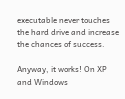executable never touches the hard drive and increase the chances of success.

Anyway, it works! On XP and Windows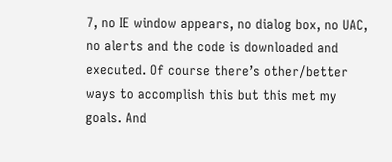7, no IE window appears, no dialog box, no UAC, no alerts and the code is downloaded and executed. Of course there’s other/better ways to accomplish this but this met my goals. And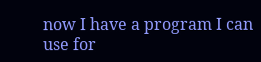now I have a program I can use for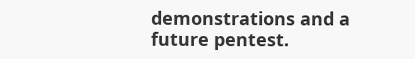demonstrations and a future pentest.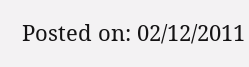Posted on: 02/12/2011